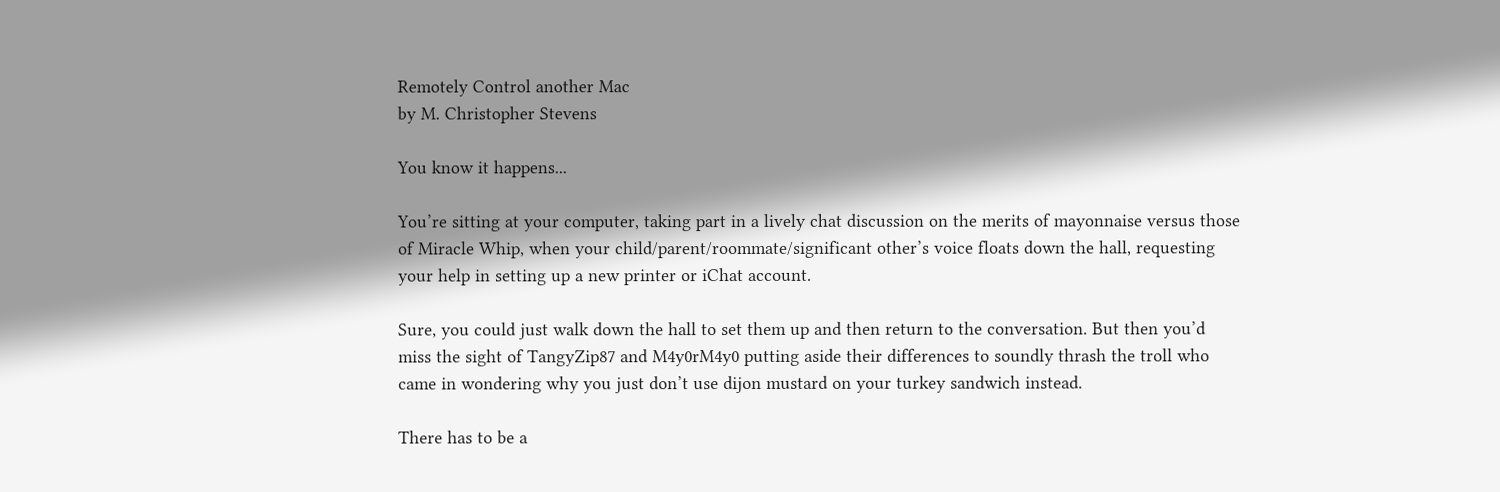Remotely Control another Mac
by M. Christopher Stevens

You know it happens...

You’re sitting at your computer, taking part in a lively chat discussion on the merits of mayonnaise versus those of Miracle Whip, when your child/parent/roommate/significant other’s voice floats down the hall, requesting your help in setting up a new printer or iChat account.

Sure, you could just walk down the hall to set them up and then return to the conversation. But then you’d miss the sight of TangyZip87 and M4y0rM4y0 putting aside their differences to soundly thrash the troll who came in wondering why you just don’t use dijon mustard on your turkey sandwich instead.

There has to be a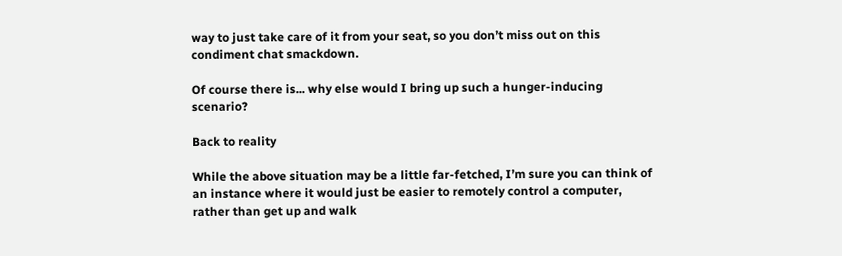way to just take care of it from your seat, so you don’t miss out on this condiment chat smackdown.

Of course there is... why else would I bring up such a hunger-inducing scenario?

Back to reality

While the above situation may be a little far-fetched, I’m sure you can think of an instance where it would just be easier to remotely control a computer, rather than get up and walk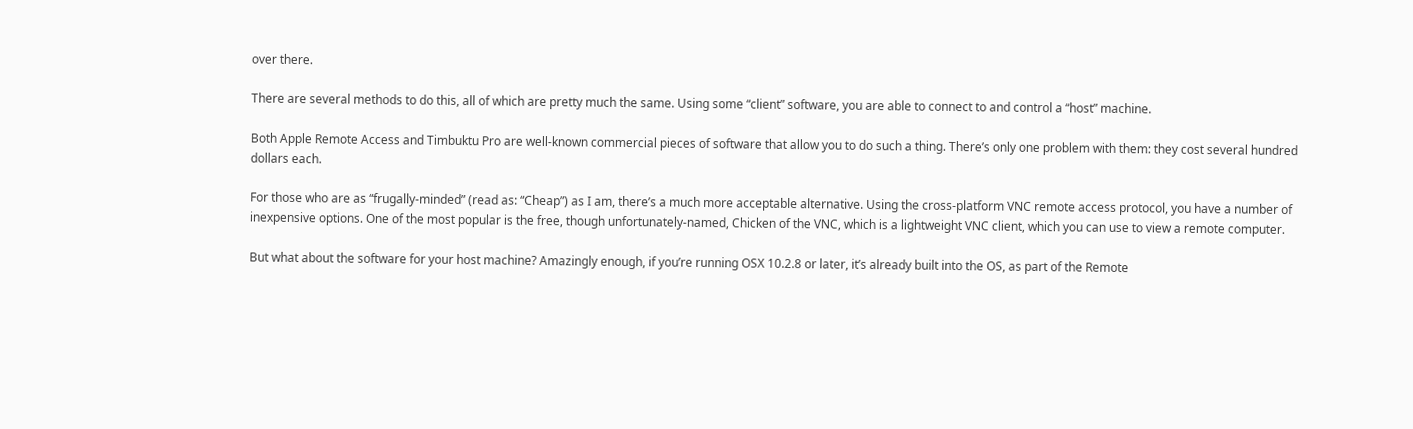over there.

There are several methods to do this, all of which are pretty much the same. Using some “client” software, you are able to connect to and control a “host” machine.

Both Apple Remote Access and Timbuktu Pro are well-known commercial pieces of software that allow you to do such a thing. There’s only one problem with them: they cost several hundred dollars each.

For those who are as “frugally-minded” (read as: “Cheap”) as I am, there’s a much more acceptable alternative. Using the cross-platform VNC remote access protocol, you have a number of inexpensive options. One of the most popular is the free, though unfortunately-named, Chicken of the VNC, which is a lightweight VNC client, which you can use to view a remote computer.

But what about the software for your host machine? Amazingly enough, if you’re running OSX 10.2.8 or later, it’s already built into the OS, as part of the Remote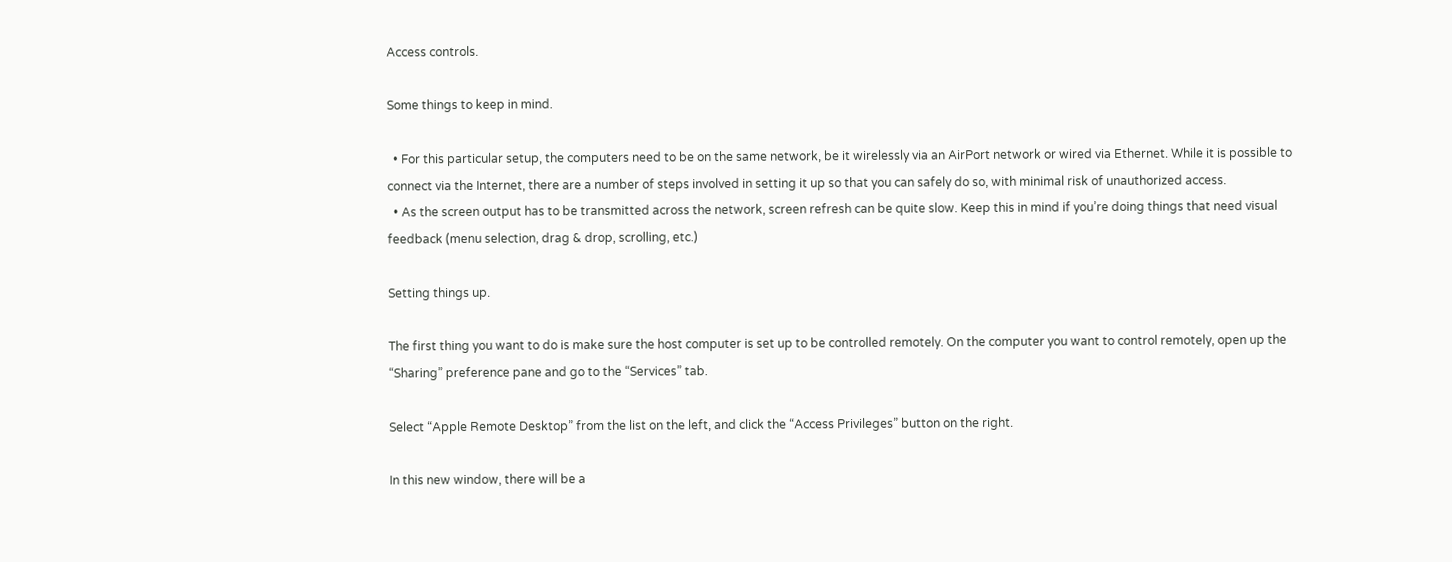Access controls.

Some things to keep in mind.

  • For this particular setup, the computers need to be on the same network, be it wirelessly via an AirPort network or wired via Ethernet. While it is possible to connect via the Internet, there are a number of steps involved in setting it up so that you can safely do so, with minimal risk of unauthorized access.
  • As the screen output has to be transmitted across the network, screen refresh can be quite slow. Keep this in mind if you’re doing things that need visual feedback (menu selection, drag & drop, scrolling, etc.)

Setting things up.

The first thing you want to do is make sure the host computer is set up to be controlled remotely. On the computer you want to control remotely, open up the “Sharing” preference pane and go to the “Services” tab.

Select “Apple Remote Desktop” from the list on the left, and click the “Access Privileges” button on the right.

In this new window, there will be a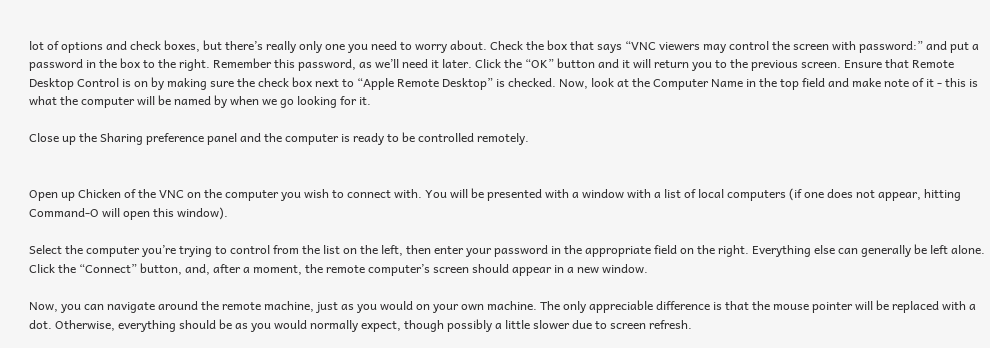lot of options and check boxes, but there’s really only one you need to worry about. Check the box that says “VNC viewers may control the screen with password:” and put a password in the box to the right. Remember this password, as we’ll need it later. Click the “OK” button and it will return you to the previous screen. Ensure that Remote Desktop Control is on by making sure the check box next to “Apple Remote Desktop” is checked. Now, look at the Computer Name in the top field and make note of it - this is what the computer will be named by when we go looking for it.

Close up the Sharing preference panel and the computer is ready to be controlled remotely.


Open up Chicken of the VNC on the computer you wish to connect with. You will be presented with a window with a list of local computers (if one does not appear, hitting Command-O will open this window).

Select the computer you’re trying to control from the list on the left, then enter your password in the appropriate field on the right. Everything else can generally be left alone. Click the “Connect” button, and, after a moment, the remote computer’s screen should appear in a new window.

Now, you can navigate around the remote machine, just as you would on your own machine. The only appreciable difference is that the mouse pointer will be replaced with a dot. Otherwise, everything should be as you would normally expect, though possibly a little slower due to screen refresh.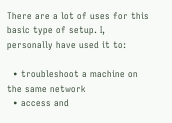There are a lot of uses for this basic type of setup. I, personally have used it to:

  • troubleshoot a machine on the same network
  • access and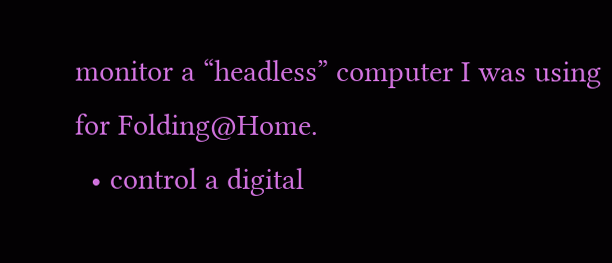monitor a “headless” computer I was using for Folding@Home.
  • control a digital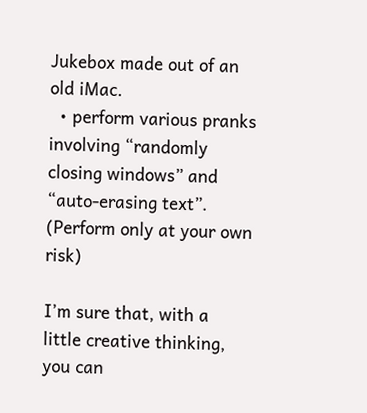Jukebox made out of an old iMac.
  • perform various pranks involving “randomly closing windows” and “auto-erasing text”. (Perform only at your own risk)

I’m sure that, with a little creative thinking, you can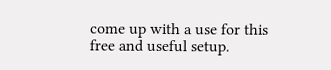come up with a use for this free and useful setup.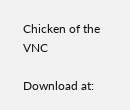Chicken of the VNC

Download at: